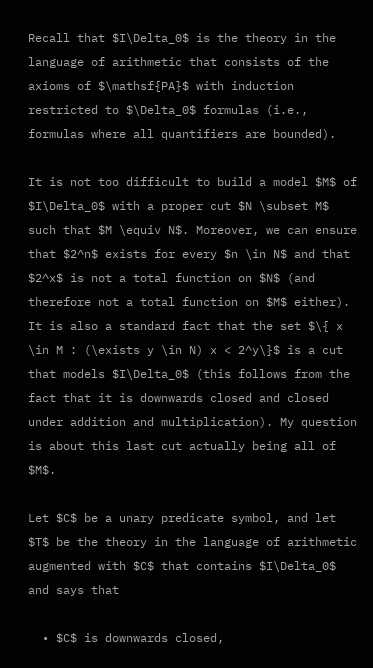Recall that $I\Delta_0$ is the theory in the language of arithmetic that consists of the axioms of $\mathsf{PA}$ with induction restricted to $\Delta_0$ formulas (i.e., formulas where all quantifiers are bounded).

It is not too difficult to build a model $M$ of $I\Delta_0$ with a proper cut $N \subset M$ such that $M \equiv N$. Moreover, we can ensure that $2^n$ exists for every $n \in N$ and that $2^x$ is not a total function on $N$ (and therefore not a total function on $M$ either). It is also a standard fact that the set $\{ x \in M : (\exists y \in N) x < 2^y\}$ is a cut that models $I\Delta_0$ (this follows from the fact that it is downwards closed and closed under addition and multiplication). My question is about this last cut actually being all of $M$.

Let $C$ be a unary predicate symbol, and let $T$ be the theory in the language of arithmetic augmented with $C$ that contains $I\Delta_0$ and says that

  • $C$ is downwards closed,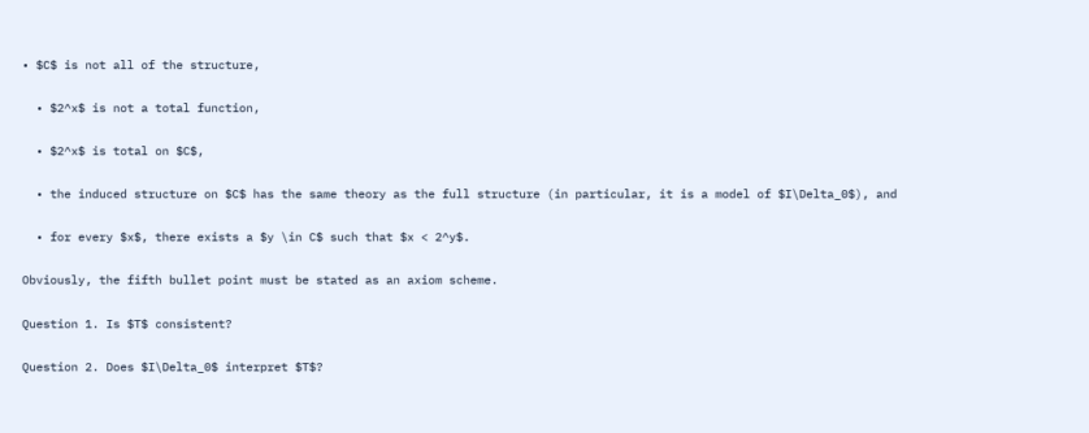• $C$ is not all of the structure,

  • $2^x$ is not a total function,

  • $2^x$ is total on $C$,

  • the induced structure on $C$ has the same theory as the full structure (in particular, it is a model of $I\Delta_0$), and

  • for every $x$, there exists a $y \in C$ such that $x < 2^y$.

Obviously, the fifth bullet point must be stated as an axiom scheme.

Question 1. Is $T$ consistent?

Question 2. Does $I\Delta_0$ interpret $T$?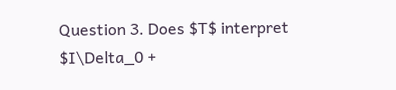Question 3. Does $T$ interpret $I\Delta_0 +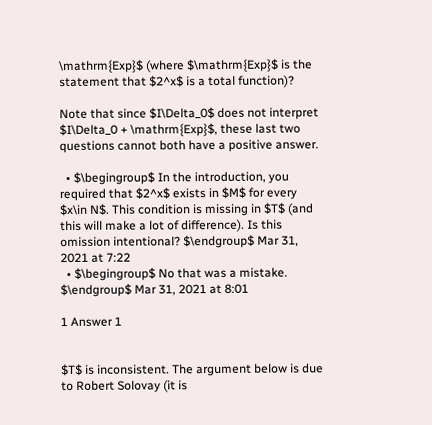\mathrm{Exp}$ (where $\mathrm{Exp}$ is the statement that $2^x$ is a total function)?

Note that since $I\Delta_0$ does not interpret $I\Delta_0 + \mathrm{Exp}$, these last two questions cannot both have a positive answer.

  • $\begingroup$ In the introduction, you required that $2^x$ exists in $M$ for every $x\in N$. This condition is missing in $T$ (and this will make a lot of difference). Is this omission intentional? $\endgroup$ Mar 31, 2021 at 7:22
  • $\begingroup$ No that was a mistake. $\endgroup$ Mar 31, 2021 at 8:01

1 Answer 1


$T$ is inconsistent. The argument below is due to Robert Solovay (it is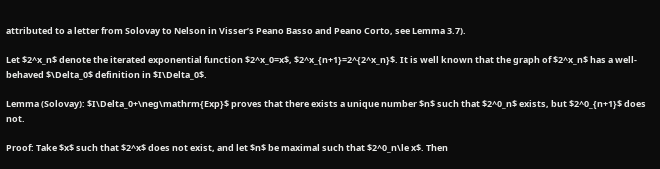attributed to a letter from Solovay to Nelson in Visser’s Peano Basso and Peano Corto, see Lemma 3.7).

Let $2^x_n$ denote the iterated exponential function $2^x_0=x$, $2^x_{n+1}=2^{2^x_n}$. It is well known that the graph of $2^x_n$ has a well-behaved $\Delta_0$ definition in $I\Delta_0$.

Lemma (Solovay): $I\Delta_0+\neg\mathrm{Exp}$ proves that there exists a unique number $n$ such that $2^0_n$ exists, but $2^0_{n+1}$ does not.

Proof: Take $x$ such that $2^x$ does not exist, and let $n$ be maximal such that $2^0_n\le x$. Then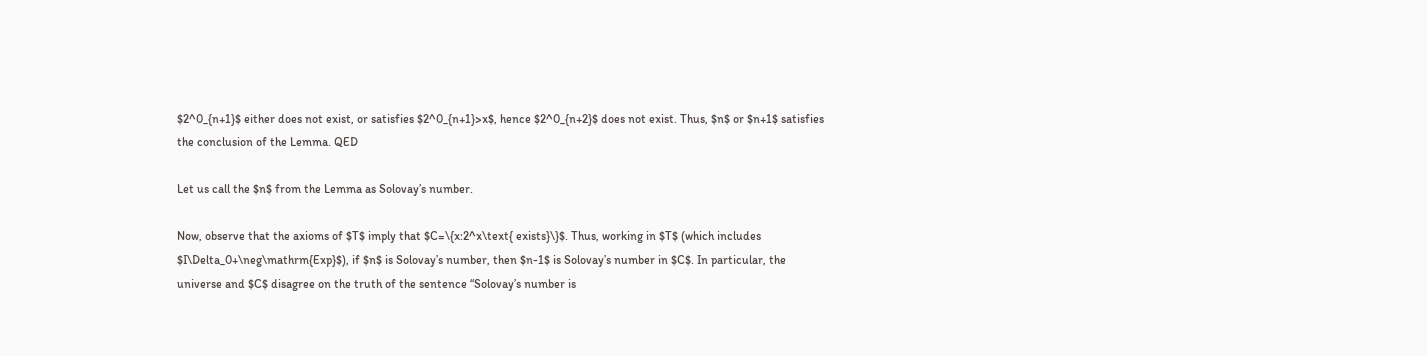$2^0_{n+1}$ either does not exist, or satisfies $2^0_{n+1}>x$, hence $2^0_{n+2}$ does not exist. Thus, $n$ or $n+1$ satisfies the conclusion of the Lemma. QED

Let us call the $n$ from the Lemma as Solovay’s number.

Now, observe that the axioms of $T$ imply that $C=\{x:2^x\text{ exists}\}$. Thus, working in $T$ (which includes $I\Delta_0+\neg\mathrm{Exp}$), if $n$ is Solovay’s number, then $n-1$ is Solovay’s number in $C$. In particular, the universe and $C$ disagree on the truth of the sentence “Solovay’s number is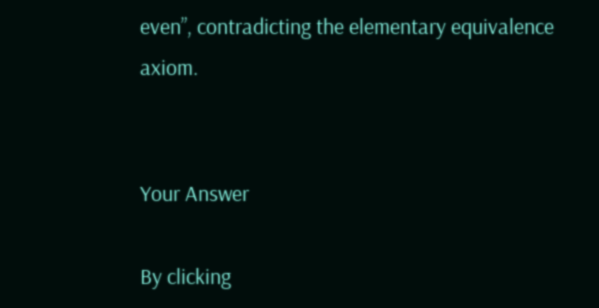even”, contradicting the elementary equivalence axiom.


Your Answer

By clicking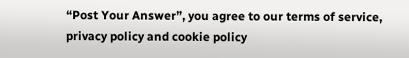“Post Your Answer”, you agree to our terms of service, privacy policy and cookie policy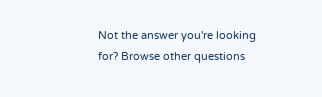Not the answer you're looking for? Browse other questions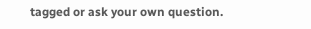tagged or ask your own question.